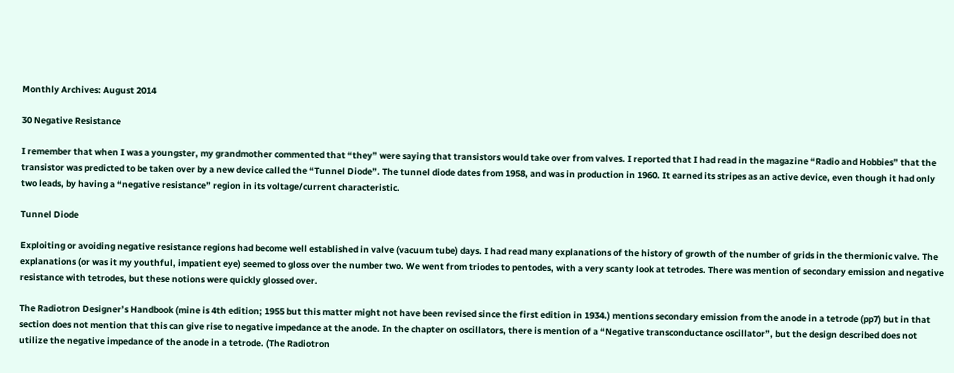Monthly Archives: August 2014

30 Negative Resistance

I remember that when I was a youngster, my grandmother commented that “they” were saying that transistors would take over from valves. I reported that I had read in the magazine “Radio and Hobbies” that the transistor was predicted to be taken over by a new device called the “Tunnel Diode”. The tunnel diode dates from 1958, and was in production in 1960. It earned its stripes as an active device, even though it had only two leads, by having a “negative resistance” region in its voltage/current characteristic.

Tunnel Diode

Exploiting or avoiding negative resistance regions had become well established in valve (vacuum tube) days. I had read many explanations of the history of growth of the number of grids in the thermionic valve. The explanations (or was it my youthful, impatient eye) seemed to gloss over the number two. We went from triodes to pentodes, with a very scanty look at tetrodes. There was mention of secondary emission and negative resistance with tetrodes, but these notions were quickly glossed over.

The Radiotron Designer’s Handbook (mine is 4th edition; 1955 but this matter might not have been revised since the first edition in 1934.) mentions secondary emission from the anode in a tetrode (pp7) but in that section does not mention that this can give rise to negative impedance at the anode. In the chapter on oscillators, there is mention of a “Negative transconductance oscillator”, but the design described does not utilize the negative impedance of the anode in a tetrode. (The Radiotron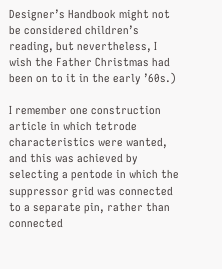Designer’s Handbook might not be considered children’s reading, but nevertheless, I wish the Father Christmas had been on to it in the early ’60s.)

I remember one construction article in which tetrode characteristics were wanted, and this was achieved by selecting a pentode in which the suppressor grid was connected to a separate pin, rather than connected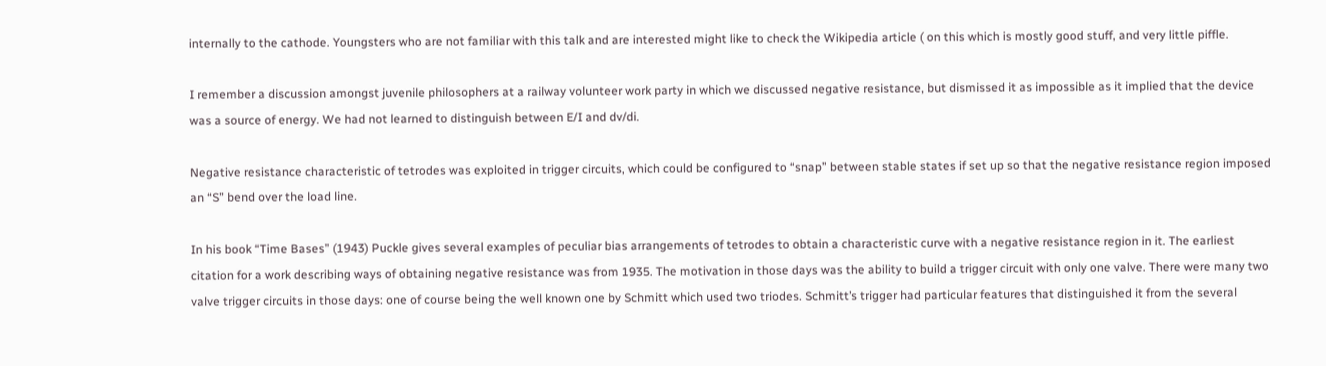internally to the cathode. Youngsters who are not familiar with this talk and are interested might like to check the Wikipedia article ( on this which is mostly good stuff, and very little piffle.

I remember a discussion amongst juvenile philosophers at a railway volunteer work party in which we discussed negative resistance, but dismissed it as impossible as it implied that the device was a source of energy. We had not learned to distinguish between E/I and dv/di.

Negative resistance characteristic of tetrodes was exploited in trigger circuits, which could be configured to “snap” between stable states if set up so that the negative resistance region imposed an “S” bend over the load line.

In his book “Time Bases” (1943) Puckle gives several examples of peculiar bias arrangements of tetrodes to obtain a characteristic curve with a negative resistance region in it. The earliest citation for a work describing ways of obtaining negative resistance was from 1935. The motivation in those days was the ability to build a trigger circuit with only one valve. There were many two valve trigger circuits in those days: one of course being the well known one by Schmitt which used two triodes. Schmitt’s trigger had particular features that distinguished it from the several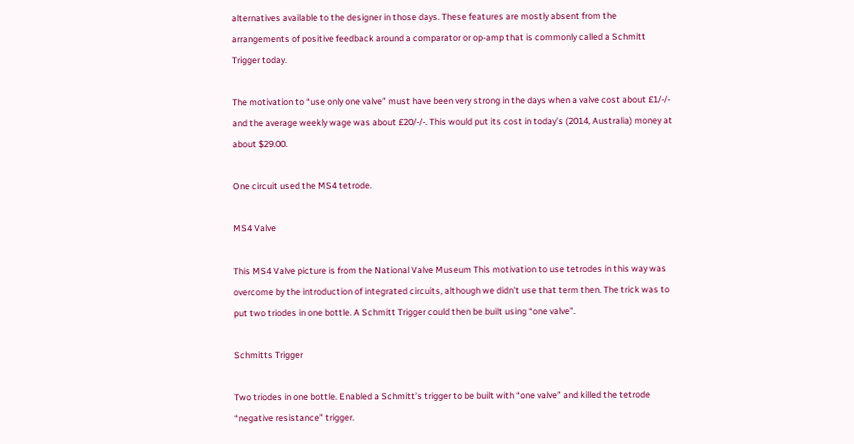alternatives available to the designer in those days. These features are mostly absent from the arrangements of positive feedback around a comparator or op-amp that is commonly called a Schmitt Trigger today.

The motivation to “use only one valve” must have been very strong in the days when a valve cost about £1/-/- and the average weekly wage was about £20/-/-. This would put its cost in today’s (2014, Australia) money at about $29.00.

One circuit used the MS4 tetrode.

MS4 Valve

This MS4 Valve picture is from the National Valve Museum This motivation to use tetrodes in this way was overcome by the introduction of integrated circuits, although we didn’t use that term then. The trick was to put two triodes in one bottle. A Schmitt Trigger could then be built using “one valve”.

Schmitts Trigger

Two triodes in one bottle. Enabled a Schmitt’s trigger to be built with “one valve” and killed the tetrode “negative resistance” trigger.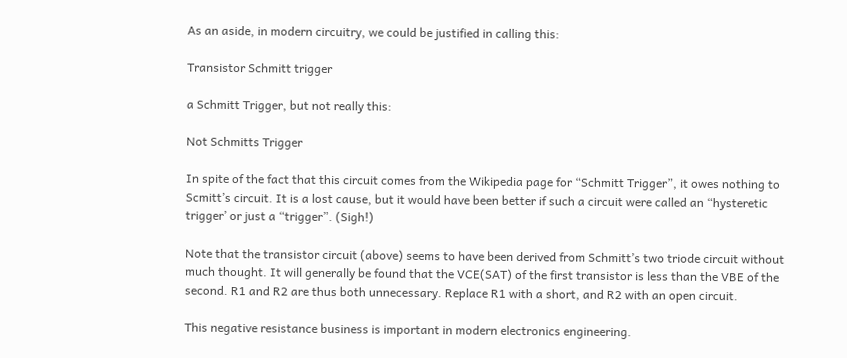As an aside, in modern circuitry, we could be justified in calling this:

Transistor Schmitt trigger

a Schmitt Trigger, but not really this:

Not Schmitts Trigger

In spite of the fact that this circuit comes from the Wikipedia page for “Schmitt Trigger”, it owes nothing to Scmitt’s circuit. It is a lost cause, but it would have been better if such a circuit were called an “hysteretic trigger’ or just a “trigger”. (Sigh!)

Note that the transistor circuit (above) seems to have been derived from Schmitt’s two triode circuit without much thought. It will generally be found that the VCE(SAT) of the first transistor is less than the VBE of the second. R1 and R2 are thus both unnecessary. Replace R1 with a short, and R2 with an open circuit.

This negative resistance business is important in modern electronics engineering.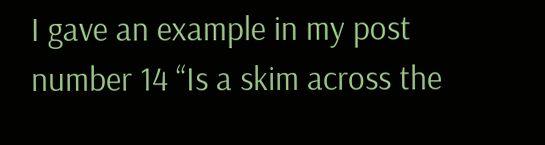I gave an example in my post number 14 “Is a skim across the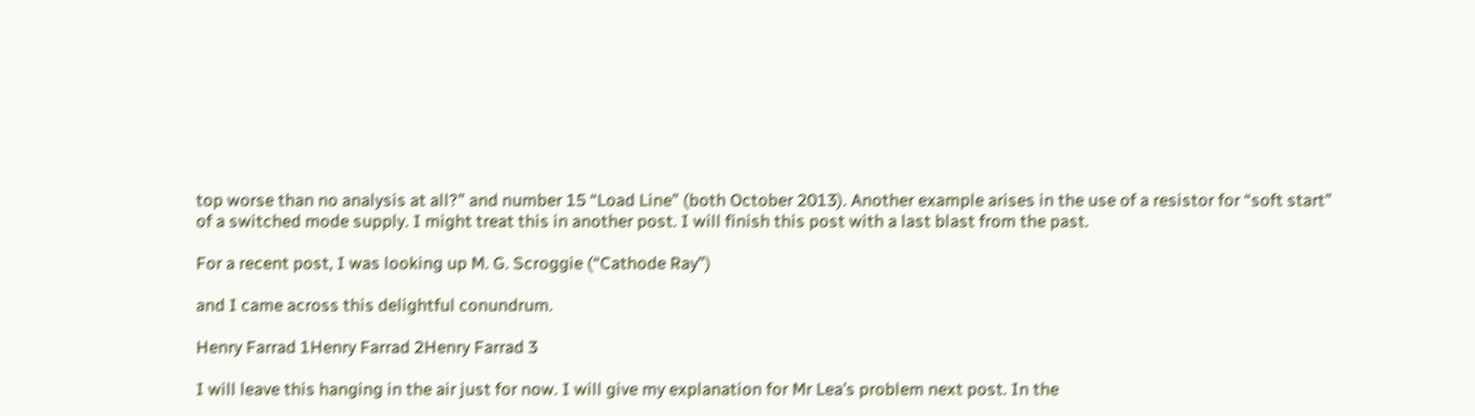top worse than no analysis at all?” and number 15 “Load Line” (both October 2013). Another example arises in the use of a resistor for “soft start” of a switched mode supply. I might treat this in another post. I will finish this post with a last blast from the past.

For a recent post, I was looking up M. G. Scroggie (“Cathode Ray”)

and I came across this delightful conundrum.

Henry Farrad 1Henry Farrad 2Henry Farrad 3

I will leave this hanging in the air just for now. I will give my explanation for Mr Lea’s problem next post. In the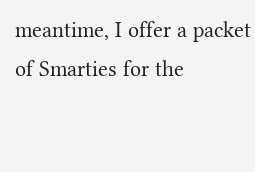meantime, I offer a packet of Smarties for the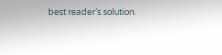best reader’s solution.